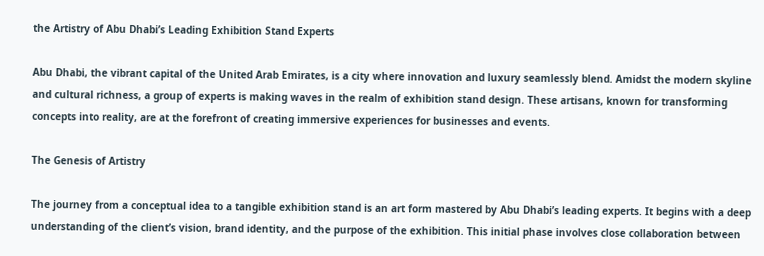the Artistry of Abu Dhabi’s Leading Exhibition Stand Experts

Abu Dhabi, the vibrant capital of the United Arab Emirates, is a city where innovation and luxury seamlessly blend. Amidst the modern skyline and cultural richness, a group of experts is making waves in the realm of exhibition stand design. These artisans, known for transforming concepts into reality, are at the forefront of creating immersive experiences for businesses and events.

The Genesis of Artistry

The journey from a conceptual idea to a tangible exhibition stand is an art form mastered by Abu Dhabi’s leading experts. It begins with a deep understanding of the client’s vision, brand identity, and the purpose of the exhibition. This initial phase involves close collaboration between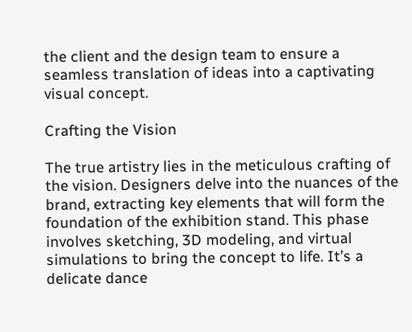the client and the design team to ensure a seamless translation of ideas into a captivating visual concept.

Crafting the Vision

The true artistry lies in the meticulous crafting of the vision. Designers delve into the nuances of the brand, extracting key elements that will form the foundation of the exhibition stand. This phase involves sketching, 3D modeling, and virtual simulations to bring the concept to life. It’s a delicate dance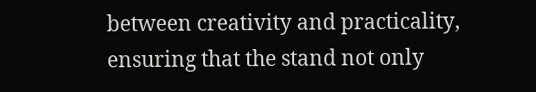between creativity and practicality, ensuring that the stand not only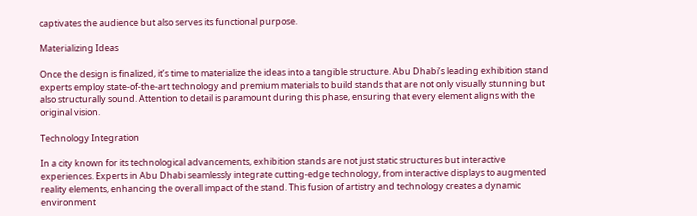captivates the audience but also serves its functional purpose.

Materializing Ideas

Once the design is finalized, it’s time to materialize the ideas into a tangible structure. Abu Dhabi’s leading exhibition stand experts employ state-of-the-art technology and premium materials to build stands that are not only visually stunning but also structurally sound. Attention to detail is paramount during this phase, ensuring that every element aligns with the original vision.

Technology Integration

In a city known for its technological advancements, exhibition stands are not just static structures but interactive experiences. Experts in Abu Dhabi seamlessly integrate cutting-edge technology, from interactive displays to augmented reality elements, enhancing the overall impact of the stand. This fusion of artistry and technology creates a dynamic environment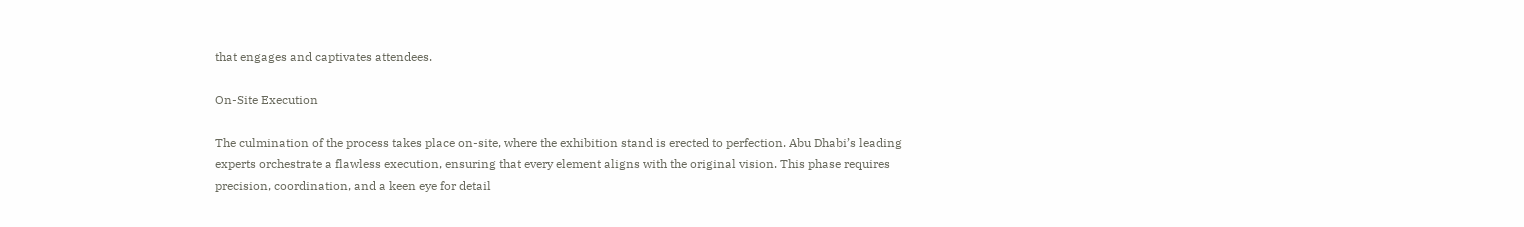that engages and captivates attendees.

On-Site Execution

The culmination of the process takes place on-site, where the exhibition stand is erected to perfection. Abu Dhabi’s leading experts orchestrate a flawless execution, ensuring that every element aligns with the original vision. This phase requires precision, coordination, and a keen eye for detail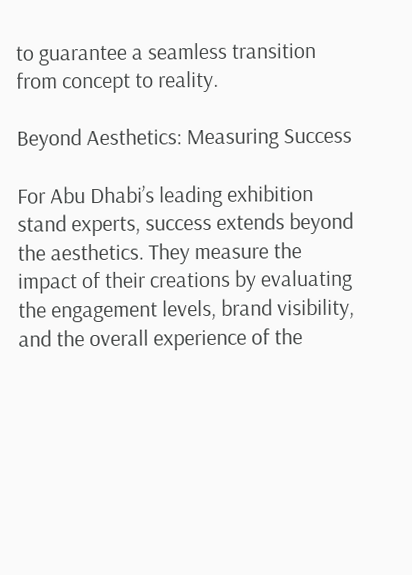to guarantee a seamless transition from concept to reality.

Beyond Aesthetics: Measuring Success

For Abu Dhabi’s leading exhibition stand experts, success extends beyond the aesthetics. They measure the impact of their creations by evaluating the engagement levels, brand visibility, and the overall experience of the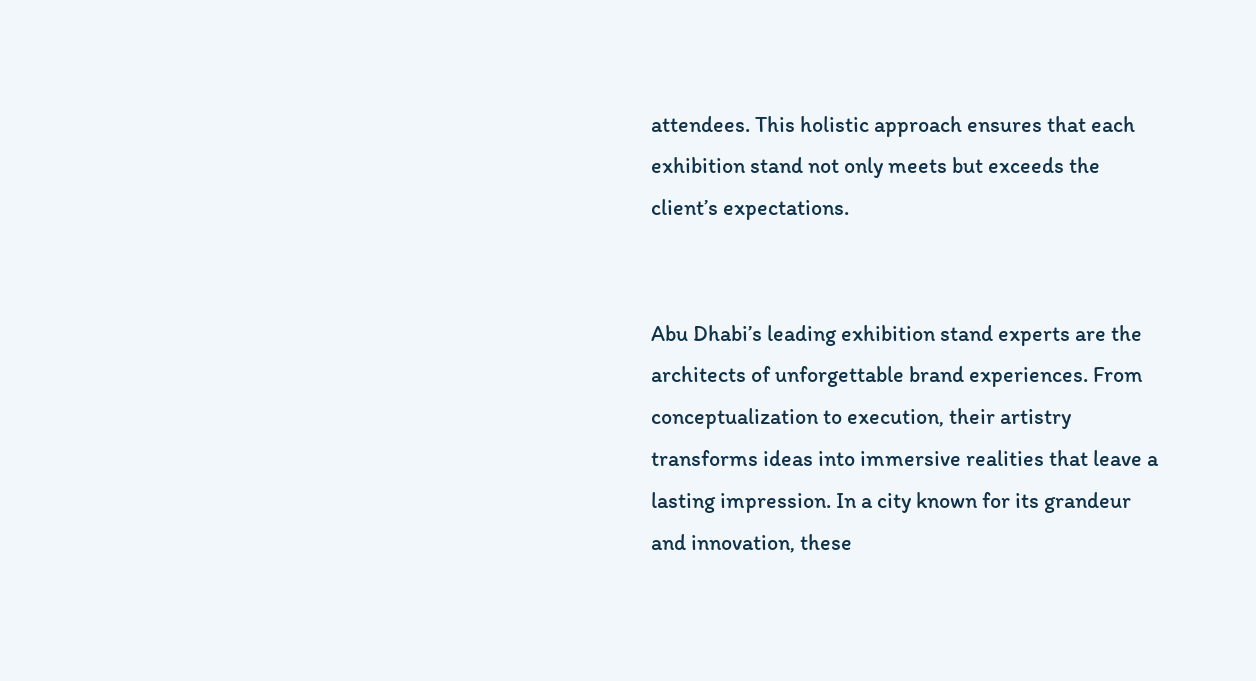attendees. This holistic approach ensures that each exhibition stand not only meets but exceeds the client’s expectations.


Abu Dhabi’s leading exhibition stand experts are the architects of unforgettable brand experiences. From conceptualization to execution, their artistry transforms ideas into immersive realities that leave a lasting impression. In a city known for its grandeur and innovation, these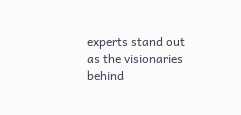experts stand out as the visionaries behind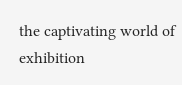the captivating world of exhibition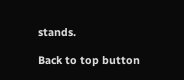stands.

Back to top button